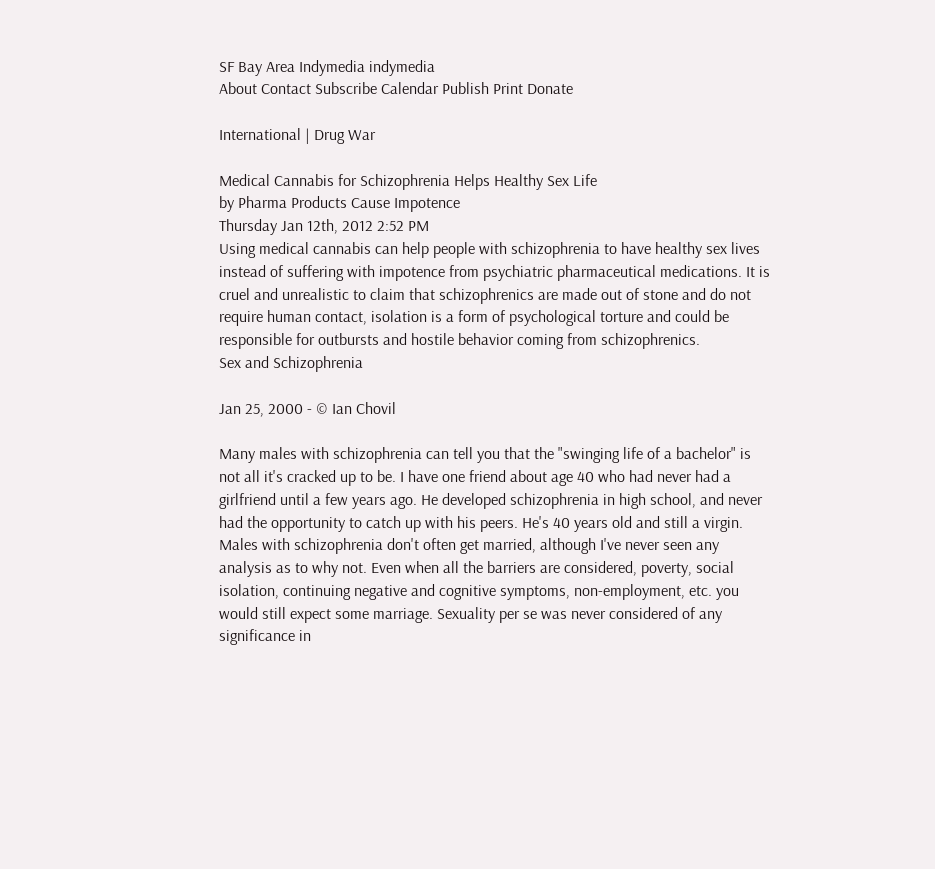SF Bay Area Indymedia indymedia
About Contact Subscribe Calendar Publish Print Donate

International | Drug War

Medical Cannabis for Schizophrenia Helps Healthy Sex Life
by Pharma Products Cause Impotence
Thursday Jan 12th, 2012 2:52 PM
Using medical cannabis can help people with schizophrenia to have healthy sex lives instead of suffering with impotence from psychiatric pharmaceutical medications. It is cruel and unrealistic to claim that schizophrenics are made out of stone and do not require human contact, isolation is a form of psychological torture and could be responsible for outbursts and hostile behavior coming from schizophrenics.
Sex and Schizophrenia

Jan 25, 2000 - © Ian Chovil

Many males with schizophrenia can tell you that the "swinging life of a bachelor" is not all it's cracked up to be. I have one friend about age 40 who had never had a girlfriend until a few years ago. He developed schizophrenia in high school, and never had the opportunity to catch up with his peers. He's 40 years old and still a virgin. Males with schizophrenia don't often get married, although I've never seen any analysis as to why not. Even when all the barriers are considered, poverty, social isolation, continuing negative and cognitive symptoms, non-employment, etc. you would still expect some marriage. Sexuality per se was never considered of any significance in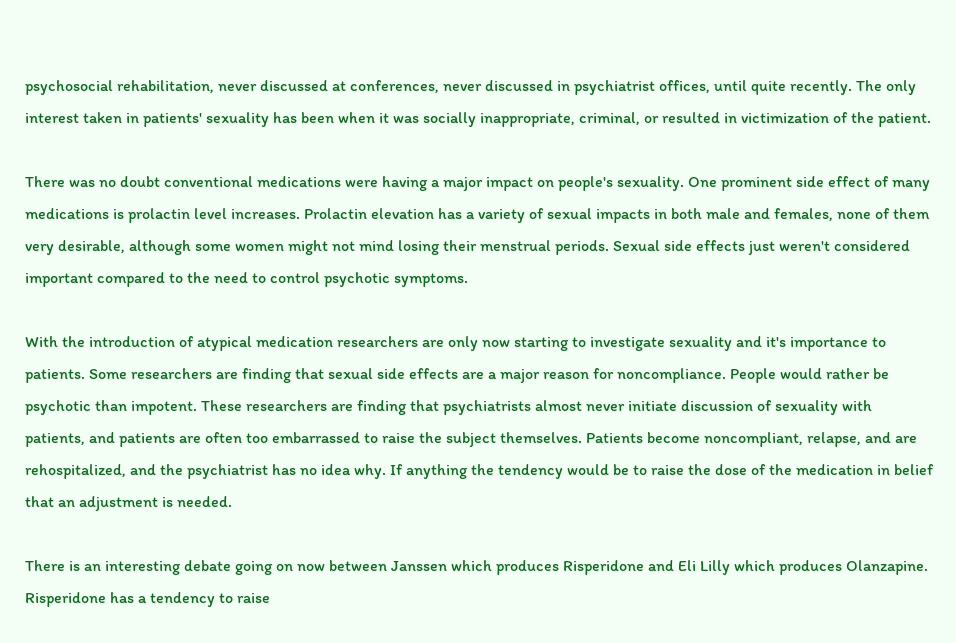psychosocial rehabilitation, never discussed at conferences, never discussed in psychiatrist offices, until quite recently. The only interest taken in patients' sexuality has been when it was socially inappropriate, criminal, or resulted in victimization of the patient.

There was no doubt conventional medications were having a major impact on people's sexuality. One prominent side effect of many medications is prolactin level increases. Prolactin elevation has a variety of sexual impacts in both male and females, none of them very desirable, although some women might not mind losing their menstrual periods. Sexual side effects just weren't considered important compared to the need to control psychotic symptoms.

With the introduction of atypical medication researchers are only now starting to investigate sexuality and it's importance to patients. Some researchers are finding that sexual side effects are a major reason for noncompliance. People would rather be psychotic than impotent. These researchers are finding that psychiatrists almost never initiate discussion of sexuality with patients, and patients are often too embarrassed to raise the subject themselves. Patients become noncompliant, relapse, and are rehospitalized, and the psychiatrist has no idea why. If anything the tendency would be to raise the dose of the medication in belief that an adjustment is needed.

There is an interesting debate going on now between Janssen which produces Risperidone and Eli Lilly which produces Olanzapine. Risperidone has a tendency to raise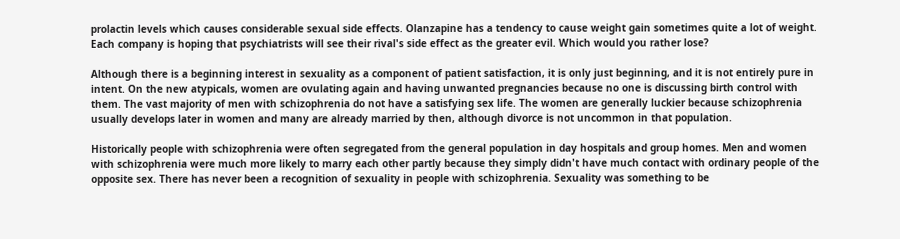prolactin levels which causes considerable sexual side effects. Olanzapine has a tendency to cause weight gain sometimes quite a lot of weight. Each company is hoping that psychiatrists will see their rival's side effect as the greater evil. Which would you rather lose?

Although there is a beginning interest in sexuality as a component of patient satisfaction, it is only just beginning, and it is not entirely pure in intent. On the new atypicals, women are ovulating again and having unwanted pregnancies because no one is discussing birth control with them. The vast majority of men with schizophrenia do not have a satisfying sex life. The women are generally luckier because schizophrenia usually develops later in women and many are already married by then, although divorce is not uncommon in that population.

Historically people with schizophrenia were often segregated from the general population in day hospitals and group homes. Men and women with schizophrenia were much more likely to marry each other partly because they simply didn't have much contact with ordinary people of the opposite sex. There has never been a recognition of sexuality in people with schizophrenia. Sexuality was something to be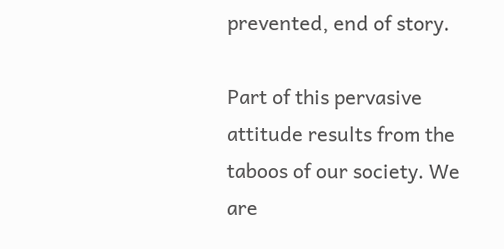prevented, end of story.

Part of this pervasive attitude results from the taboos of our society. We are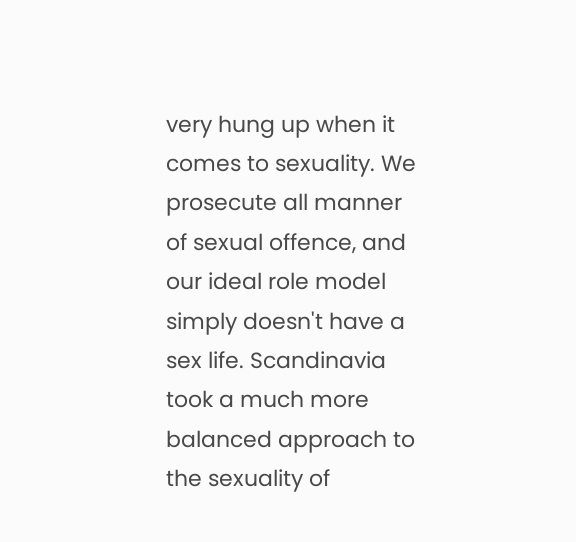very hung up when it comes to sexuality. We prosecute all manner of sexual offence, and our ideal role model simply doesn't have a sex life. Scandinavia took a much more balanced approach to the sexuality of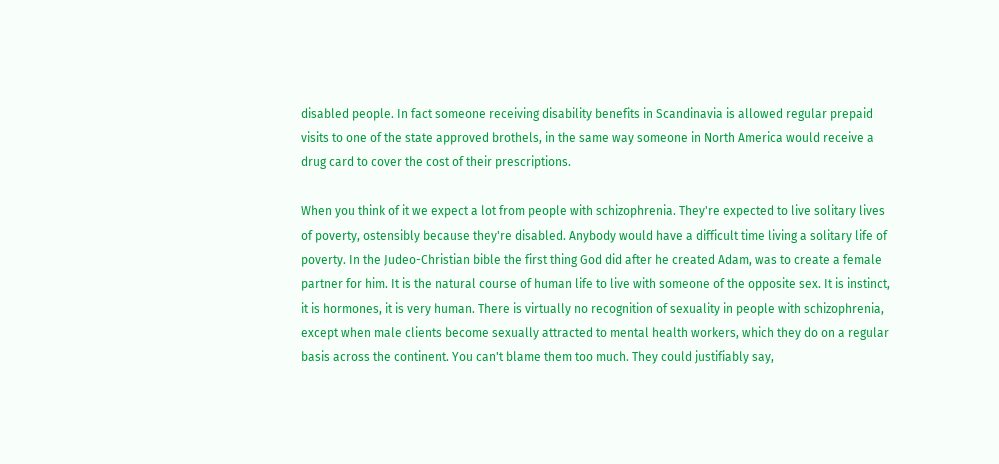disabled people. In fact someone receiving disability benefits in Scandinavia is allowed regular prepaid visits to one of the state approved brothels, in the same way someone in North America would receive a drug card to cover the cost of their prescriptions.

When you think of it we expect a lot from people with schizophrenia. They're expected to live solitary lives of poverty, ostensibly because they're disabled. Anybody would have a difficult time living a solitary life of poverty. In the Judeo-Christian bible the first thing God did after he created Adam, was to create a female partner for him. It is the natural course of human life to live with someone of the opposite sex. It is instinct, it is hormones, it is very human. There is virtually no recognition of sexuality in people with schizophrenia, except when male clients become sexually attracted to mental health workers, which they do on a regular basis across the continent. You can't blame them too much. They could justifiably say,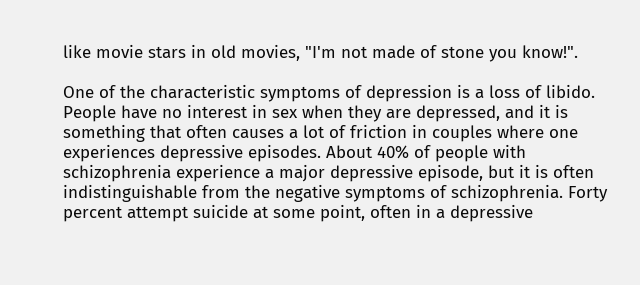like movie stars in old movies, "I'm not made of stone you know!".

One of the characteristic symptoms of depression is a loss of libido. People have no interest in sex when they are depressed, and it is something that often causes a lot of friction in couples where one experiences depressive episodes. About 40% of people with schizophrenia experience a major depressive episode, but it is often indistinguishable from the negative symptoms of schizophrenia. Forty percent attempt suicide at some point, often in a depressive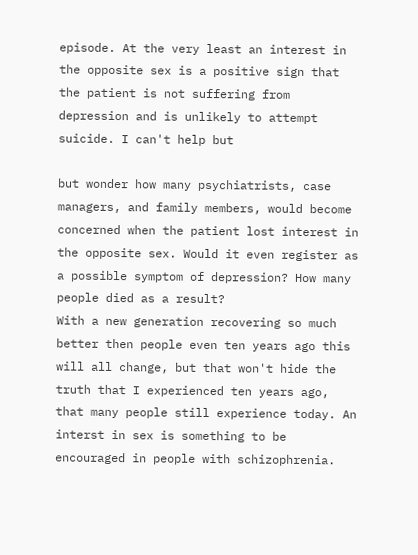episode. At the very least an interest in the opposite sex is a positive sign that the patient is not suffering from depression and is unlikely to attempt suicide. I can't help but

but wonder how many psychiatrists, case managers, and family members, would become concerned when the patient lost interest in the opposite sex. Would it even register as a possible symptom of depression? How many people died as a result?
With a new generation recovering so much better then people even ten years ago this will all change, but that won't hide the truth that I experienced ten years ago, that many people still experience today. An interst in sex is something to be encouraged in people with schizophrenia.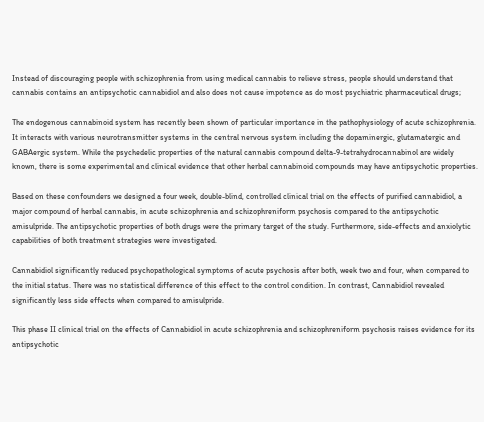Instead of discouraging people with schizophrenia from using medical cannabis to relieve stress, people should understand that cannabis contains an antipsychotic cannabidiol and also does not cause impotence as do most psychiatric pharmaceutical drugs;

The endogenous cannabinoid system has recently been shown of particular importance in the pathophysiology of acute schizophrenia. It interacts with various neurotransmitter systems in the central nervous system including the dopaminergic, glutamatergic and GABAergic system. While the psychedelic properties of the natural cannabis compound delta-9-tetrahydrocannabinol are widely known, there is some experimental and clinical evidence that other herbal cannabinoid compounds may have antipsychotic properties.

Based on these confounders we designed a four week, double-blind, controlled clinical trial on the effects of purified cannabidiol, a major compound of herbal cannabis, in acute schizophrenia and schizophreniform psychosis compared to the antipsychotic amisulpride. The antipsychotic properties of both drugs were the primary target of the study. Furthermore, side-effects and anxiolytic capabilities of both treatment strategies were investigated.

Cannabidiol significantly reduced psychopathological symptoms of acute psychosis after both, week two and four, when compared to the initial status. There was no statistical difference of this effect to the control condition. In contrast, Cannabidiol revealed significantly less side effects when compared to amisulpride.

This phase II clinical trial on the effects of Cannabidiol in acute schizophrenia and schizophreniform psychosis raises evidence for its antipsychotic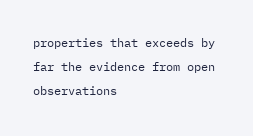properties that exceeds by far the evidence from open observations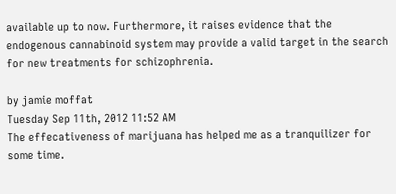available up to now. Furthermore, it raises evidence that the endogenous cannabinoid system may provide a valid target in the search for new treatments for schizophrenia.

by jamie moffat
Tuesday Sep 11th, 2012 11:52 AM
The effecativeness of marijuana has helped me as a tranquilizer for some time.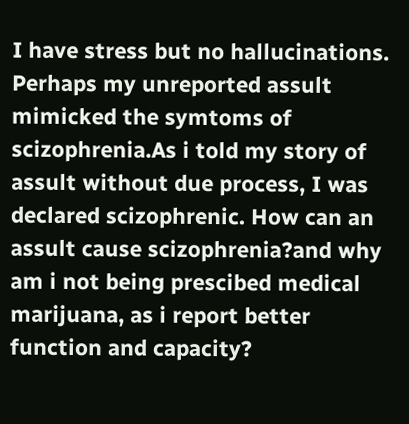I have stress but no hallucinations. Perhaps my unreported assult mimicked the symtoms of scizophrenia.As i told my story of assult without due process, I was declared scizophrenic. How can an assult cause scizophrenia?and why am i not being prescibed medical marijuana, as i report better function and capacity?